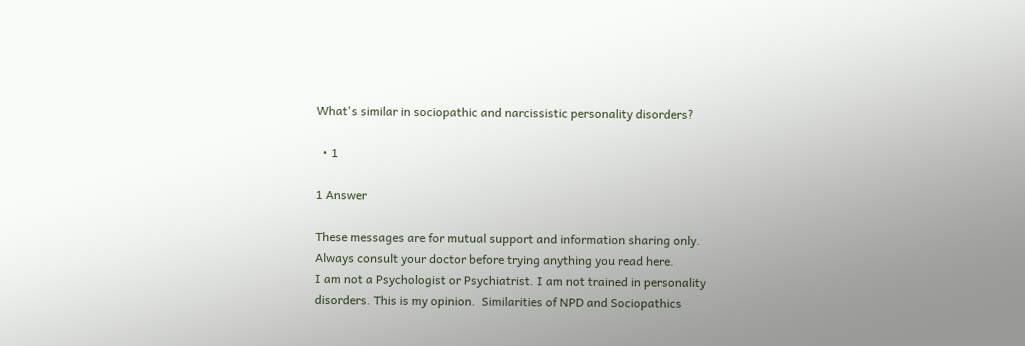What's similar in sociopathic and narcissistic personality disorders?

  • 1

1 Answer

These messages are for mutual support and information sharing only. Always consult your doctor before trying anything you read here.
I am not a Psychologist or Psychiatrist. I am not trained in personality disorders. This is my opinion.  Similarities of NPD and Sociopathics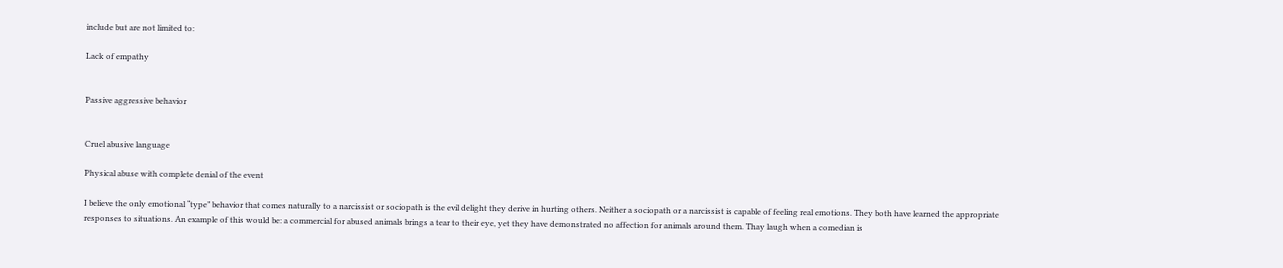include but are not limited to:

Lack of empathy


Passive aggressive behavior


Cruel abusive language

Physical abuse with complete denial of the event

I believe the only emotional “type” behavior that comes naturally to a narcissist or sociopath is the evil delight they derive in hurting others. Neither a sociopath or a narcissist is capable of feeling real emotions. They both have learned the appropriate responses to situations. An example of this would be: a commercial for abused animals brings a tear to their eye, yet they have demonstrated no affection for animals around them. Thay laugh when a comedian is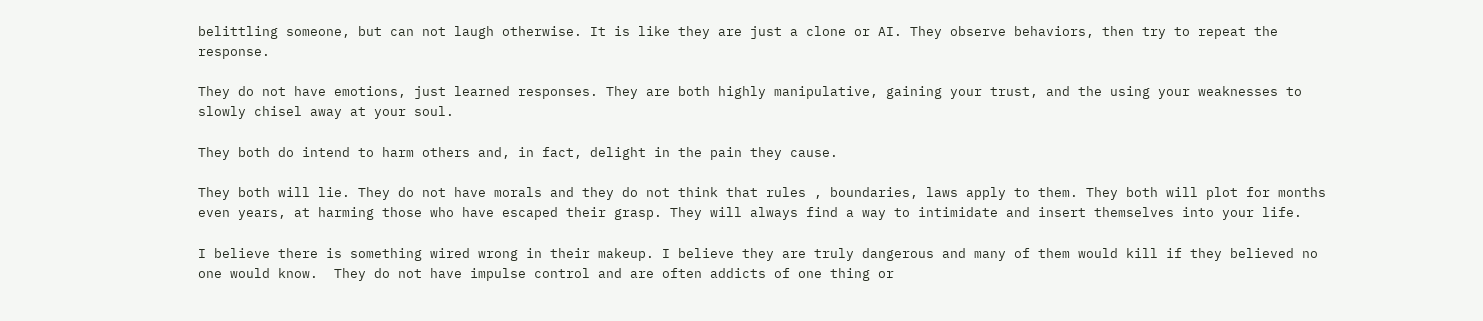belittling someone, but can not laugh otherwise. It is like they are just a clone or AI. They observe behaviors, then try to repeat the response.

They do not have emotions, just learned responses. They are both highly manipulative, gaining your trust, and the using your weaknesses to slowly chisel away at your soul.

They both do intend to harm others and, in fact, delight in the pain they cause.

They both will lie. They do not have morals and they do not think that rules , boundaries, laws apply to them. They both will plot for months even years, at harming those who have escaped their grasp. They will always find a way to intimidate and insert themselves into your life.

I believe there is something wired wrong in their makeup. I believe they are truly dangerous and many of them would kill if they believed no one would know.  They do not have impulse control and are often addicts of one thing or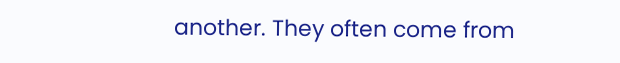another. They often come from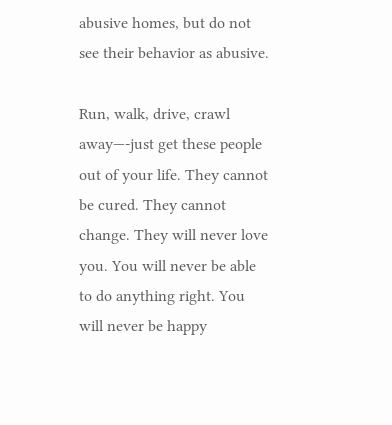abusive homes, but do not see their behavior as abusive.

Run, walk, drive, crawl away—-just get these people out of your life. They cannot be cured. They cannot change. They will never love you. You will never be able to do anything right. You will never be happy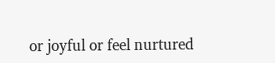or joyful or feel nurtured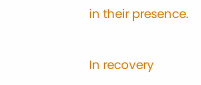in their presence.

In recovery